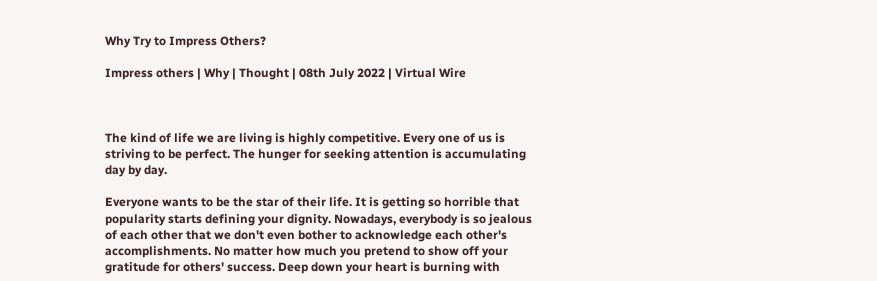Why Try to Impress Others?

Impress others | Why | Thought | 08th July 2022 | Virtual Wire



The kind of life we are living is highly competitive. Every one of us is striving to be perfect. The hunger for seeking attention is accumulating day by day.

Everyone wants to be the star of their life. It is getting so horrible that popularity starts defining your dignity. Nowadays, everybody is so jealous of each other that we don't even bother to acknowledge each other's accomplishments. No matter how much you pretend to show off your gratitude for others' success. Deep down your heart is burning with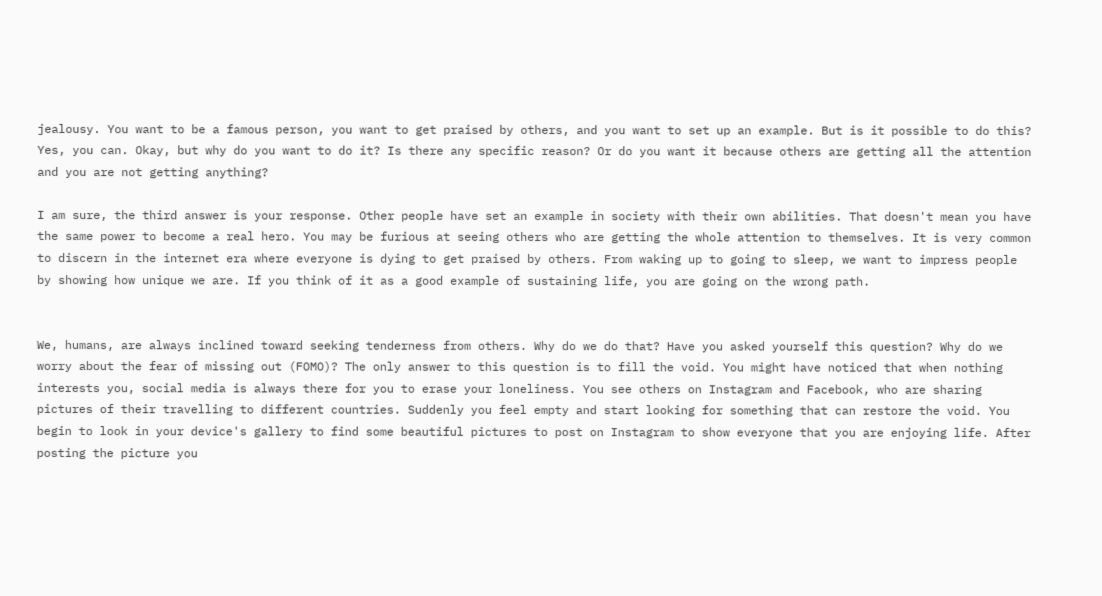jealousy. You want to be a famous person, you want to get praised by others, and you want to set up an example. But is it possible to do this? Yes, you can. Okay, but why do you want to do it? Is there any specific reason? Or do you want it because others are getting all the attention and you are not getting anything?

I am sure, the third answer is your response. Other people have set an example in society with their own abilities. That doesn't mean you have the same power to become a real hero. You may be furious at seeing others who are getting the whole attention to themselves. It is very common to discern in the internet era where everyone is dying to get praised by others. From waking up to going to sleep, we want to impress people by showing how unique we are. If you think of it as a good example of sustaining life, you are going on the wrong path.


We, humans, are always inclined toward seeking tenderness from others. Why do we do that? Have you asked yourself this question? Why do we worry about the fear of missing out (FOMO)? The only answer to this question is to fill the void. You might have noticed that when nothing interests you, social media is always there for you to erase your loneliness. You see others on Instagram and Facebook, who are sharing pictures of their travelling to different countries. Suddenly you feel empty and start looking for something that can restore the void. You begin to look in your device's gallery to find some beautiful pictures to post on Instagram to show everyone that you are enjoying life. After posting the picture you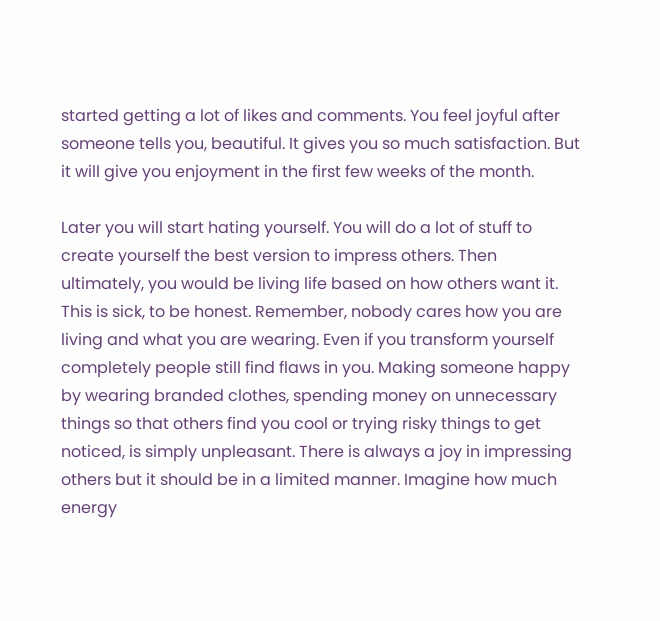started getting a lot of likes and comments. You feel joyful after someone tells you, beautiful. It gives you so much satisfaction. But it will give you enjoyment in the first few weeks of the month.

Later you will start hating yourself. You will do a lot of stuff to create yourself the best version to impress others. Then ultimately, you would be living life based on how others want it. This is sick, to be honest. Remember, nobody cares how you are living and what you are wearing. Even if you transform yourself completely people still find flaws in you. Making someone happy by wearing branded clothes, spending money on unnecessary things so that others find you cool or trying risky things to get noticed, is simply unpleasant. There is always a joy in impressing others but it should be in a limited manner. Imagine how much energy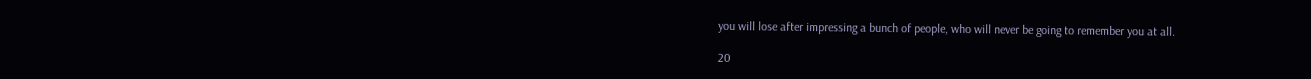you will lose after impressing a bunch of people, who will never be going to remember you at all.

20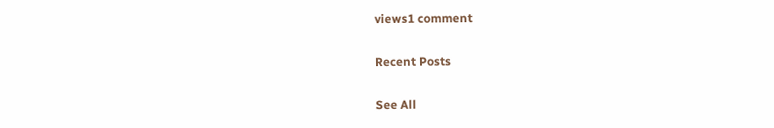views1 comment

Recent Posts

See All